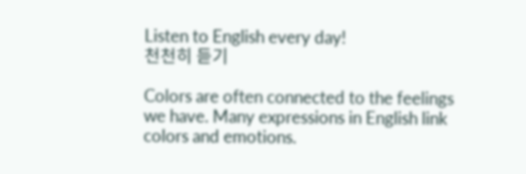Listen to English every day!
천천히 듣기

Colors are often connected to the feelings we have. Many expressions in English link colors and emotions.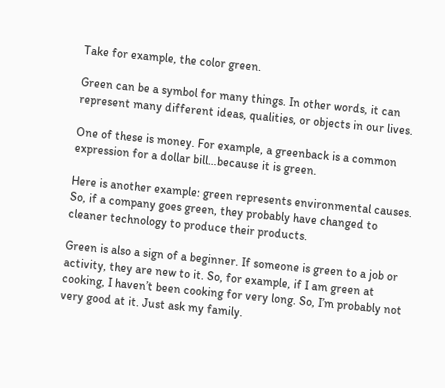Take for example, the color green.

Green can be a symbol for many things. In other words, it can represent many different ideas, qualities, or objects in our lives.

One of these is money. For example, a greenback is a common expression for a dollar bill…because it is green.

Here is another example: green represents environmental causes. So, if a company goes green, they probably have changed to cleaner technology to produce their products.

Green is also a sign of a beginner. If someone is green to a job or activity, they are new to it. So, for example, if I am green at cooking, I haven’t been cooking for very long. So, I’m probably not very good at it. Just ask my family.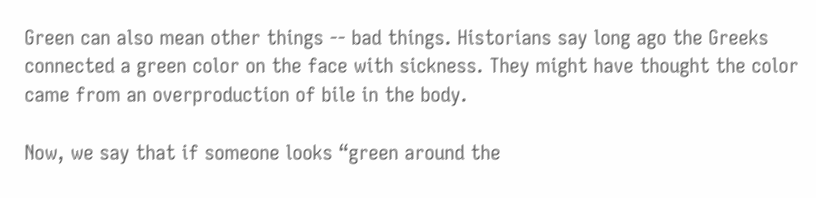Green can also mean other things -- bad things. Historians say long ago the Greeks connected a green color on the face with sickness. They might have thought the color came from an overproduction of bile in the body.

Now, we say that if someone looks “green around the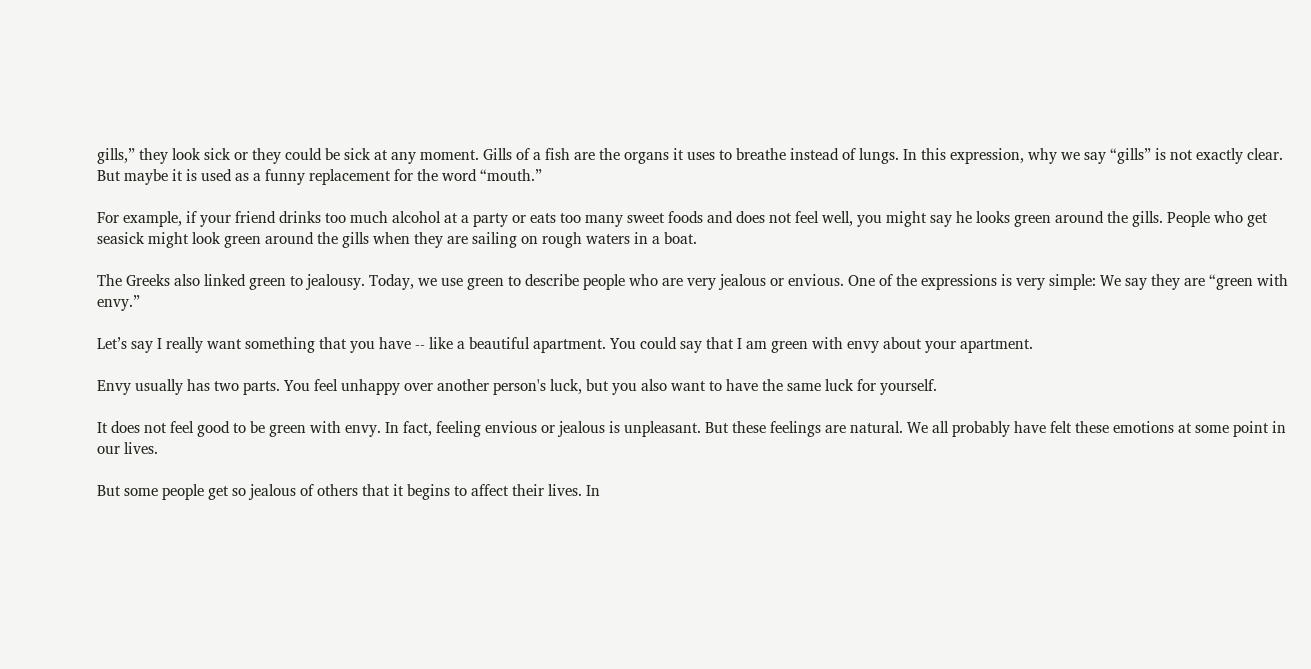gills,” they look sick or they could be sick at any moment. Gills of a fish are the organs it uses to breathe instead of lungs. In this expression, why we say “gills” is not exactly clear. But maybe it is used as a funny replacement for the word “mouth.”

For example, if your friend drinks too much alcohol at a party or eats too many sweet foods and does not feel well, you might say he looks green around the gills. People who get seasick might look green around the gills when they are sailing on rough waters in a boat.

The Greeks also linked green to jealousy. Today, we use green to describe people who are very jealous or envious. One of the expressions is very simple: We say they are “green with envy.”

Let’s say I really want something that you have -- like a beautiful apartment. You could say that I am green with envy about your apartment.

Envy usually has two parts. You feel unhappy over another person's luck, but you also want to have the same luck for yourself.

It does not feel good to be green with envy. In fact, feeling envious or jealous is unpleasant. But these feelings are natural. We all probably have felt these emotions at some point in our lives.

But some people get so jealous of others that it begins to affect their lives. In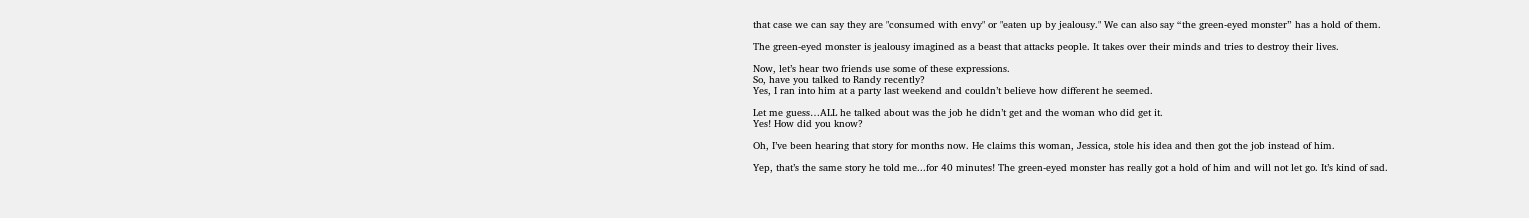that case we can say they are "consumed with envy" or "eaten up by jealousy." We can also say “the green-eyed monster” has a hold of them.

The green-eyed monster is jealousy imagined as a beast that attacks people. It takes over their minds and tries to destroy their lives.

Now, let’s hear two friends use some of these expressions.
So, have you talked to Randy recently?
Yes, I ran into him at a party last weekend and couldn’t believe how different he seemed.

Let me guess…ALL he talked about was the job he didn’t get and the woman who did get it.
Yes! How did you know?

Oh, I’ve been hearing that story for months now. He claims this woman, Jessica, stole his idea and then got the job instead of him.

Yep, that’s the same story he told me...for 40 minutes! The green-eyed monster has really got a hold of him and will not let go. It’s kind of sad.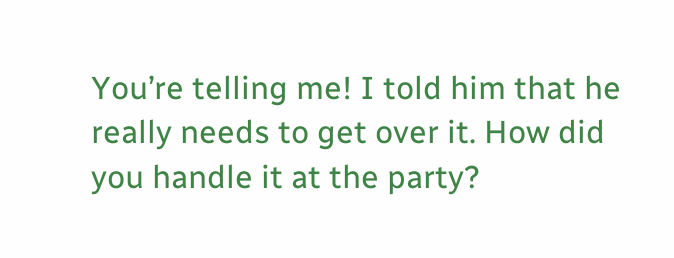You’re telling me! I told him that he really needs to get over it. How did you handle it at the party?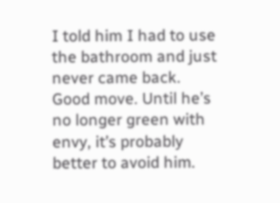I told him I had to use the bathroom and just never came back.
Good move. Until he’s no longer green with envy, it’s probably better to avoid him.